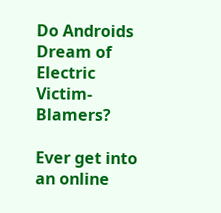Do Androids Dream of Electric Victim-Blamers?

Ever get into an online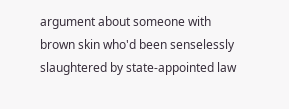argument about someone with brown skin who'd been senselessly slaughtered by state-appointed law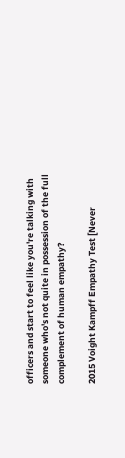officers and start to feel like you're talking with someone who's not quite in possession of the full complement of human empathy?

2015 Voight Kampff Empathy Test [Never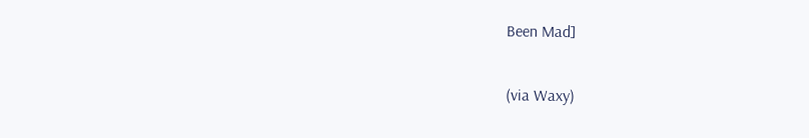Been Mad]

(via Waxy)